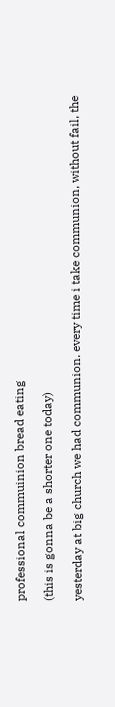professional commuinion bread eating

(this is gonna be a shorter one today)

yesterday at big church we had communion. every time i take communion, without fail, the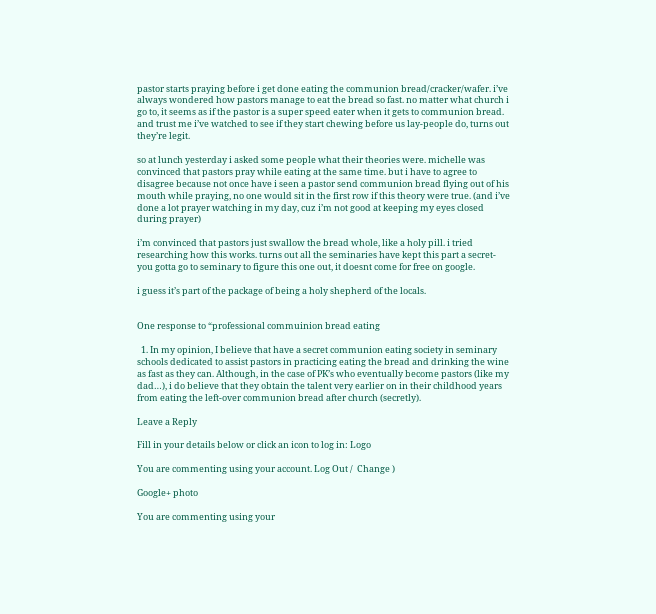pastor starts praying before i get done eating the communion bread/cracker/wafer. i’ve always wondered how pastors manage to eat the bread so fast. no matter what church i go to, it seems as if the pastor is a super speed eater when it gets to communion bread. and trust me i’ve watched to see if they start chewing before us lay-people do, turns out they’re legit.

so at lunch yesterday i asked some people what their theories were. michelle was convinced that pastors pray while eating at the same time. but i have to agree to disagree because not once have i seen a pastor send communion bread flying out of his mouth while praying, no one would sit in the first row if this theory were true. (and i’ve done a lot prayer watching in my day, cuz i’m not good at keeping my eyes closed during prayer)

i’m convinced that pastors just swallow the bread whole, like a holy pill. i tried researching how this works. turns out all the seminaries have kept this part a secret- you gotta go to seminary to figure this one out, it doesnt come for free on google.

i guess it’s part of the package of being a holy shepherd of the locals.


One response to “professional commuinion bread eating

  1. In my opinion, I believe that have a secret communion eating society in seminary schools dedicated to assist pastors in practicing eating the bread and drinking the wine as fast as they can. Although, in the case of PK’s who eventually become pastors (like my dad…), i do believe that they obtain the talent very earlier on in their childhood years from eating the left-over communion bread after church (secretly).

Leave a Reply

Fill in your details below or click an icon to log in: Logo

You are commenting using your account. Log Out /  Change )

Google+ photo

You are commenting using your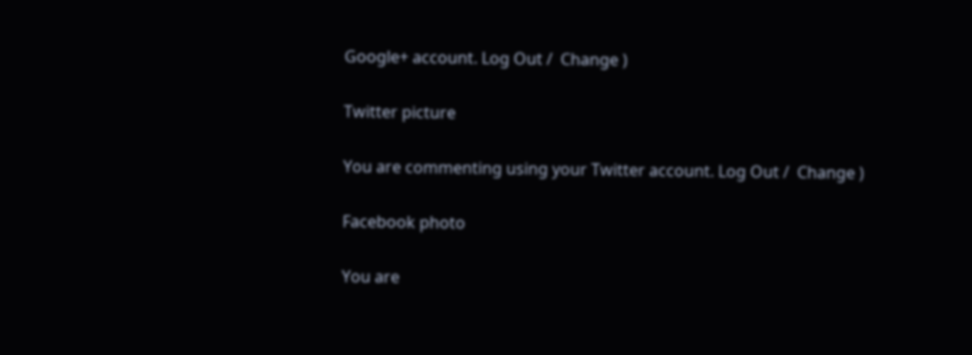Google+ account. Log Out /  Change )

Twitter picture

You are commenting using your Twitter account. Log Out /  Change )

Facebook photo

You are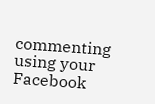commenting using your Facebook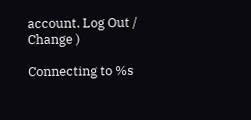account. Log Out /  Change )

Connecting to %s